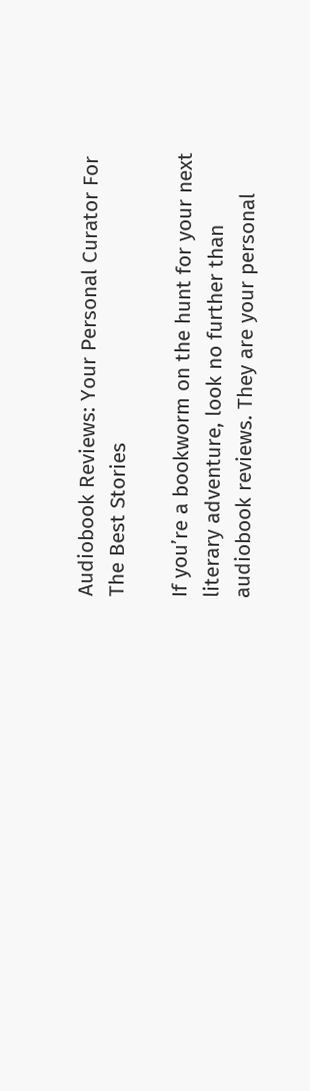Audiobook Reviews: Your Personal Curator For The Best Stories

If you’re a bookworm on the hunt for your next literary adventure, look no further than audiobook reviews. They are your personal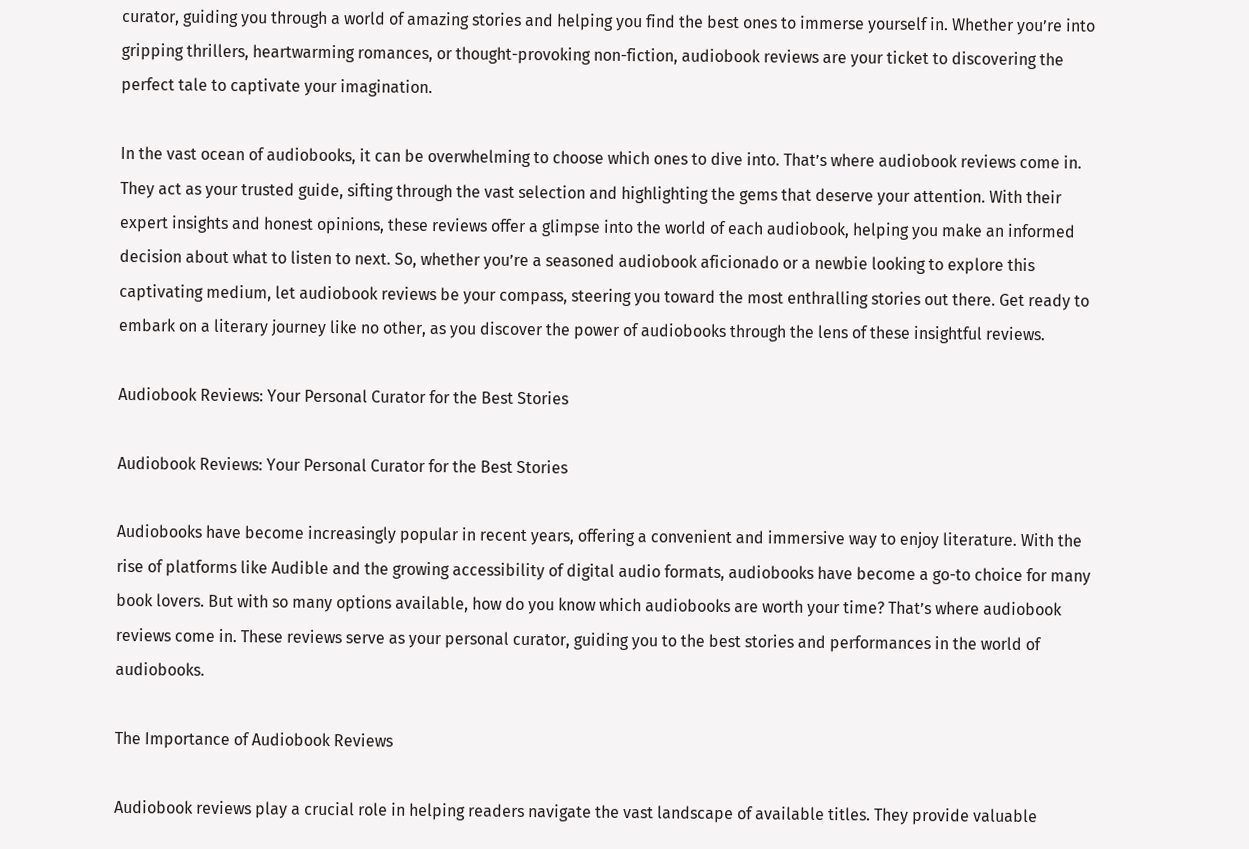curator, guiding you through a world of amazing stories and helping you find the best ones to immerse yourself in. Whether you’re into gripping thrillers, heartwarming romances, or thought-provoking non-fiction, audiobook reviews are your ticket to discovering the perfect tale to captivate your imagination.

In the vast ocean of audiobooks, it can be overwhelming to choose which ones to dive into. That’s where audiobook reviews come in. They act as your trusted guide, sifting through the vast selection and highlighting the gems that deserve your attention. With their expert insights and honest opinions, these reviews offer a glimpse into the world of each audiobook, helping you make an informed decision about what to listen to next. So, whether you’re a seasoned audiobook aficionado or a newbie looking to explore this captivating medium, let audiobook reviews be your compass, steering you toward the most enthralling stories out there. Get ready to embark on a literary journey like no other, as you discover the power of audiobooks through the lens of these insightful reviews.

Audiobook Reviews: Your Personal Curator for the Best Stories

Audiobook Reviews: Your Personal Curator for the Best Stories

Audiobooks have become increasingly popular in recent years, offering a convenient and immersive way to enjoy literature. With the rise of platforms like Audible and the growing accessibility of digital audio formats, audiobooks have become a go-to choice for many book lovers. But with so many options available, how do you know which audiobooks are worth your time? That’s where audiobook reviews come in. These reviews serve as your personal curator, guiding you to the best stories and performances in the world of audiobooks.

The Importance of Audiobook Reviews

Audiobook reviews play a crucial role in helping readers navigate the vast landscape of available titles. They provide valuable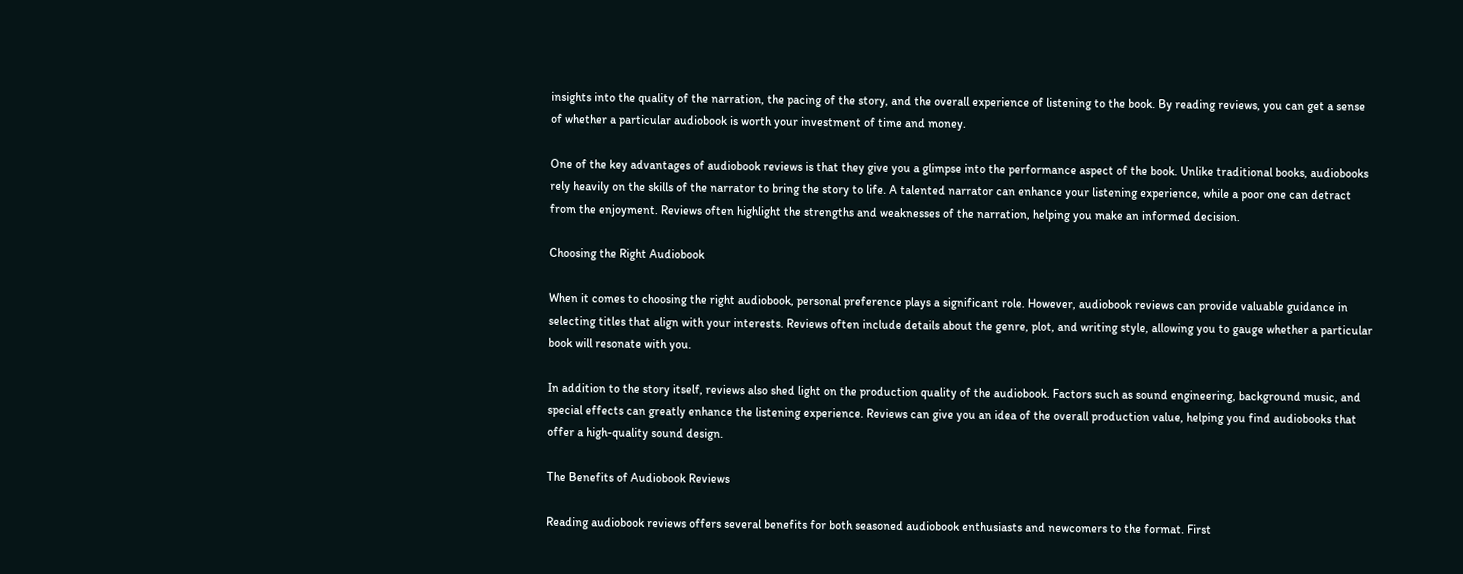insights into the quality of the narration, the pacing of the story, and the overall experience of listening to the book. By reading reviews, you can get a sense of whether a particular audiobook is worth your investment of time and money.

One of the key advantages of audiobook reviews is that they give you a glimpse into the performance aspect of the book. Unlike traditional books, audiobooks rely heavily on the skills of the narrator to bring the story to life. A talented narrator can enhance your listening experience, while a poor one can detract from the enjoyment. Reviews often highlight the strengths and weaknesses of the narration, helping you make an informed decision.

Choosing the Right Audiobook

When it comes to choosing the right audiobook, personal preference plays a significant role. However, audiobook reviews can provide valuable guidance in selecting titles that align with your interests. Reviews often include details about the genre, plot, and writing style, allowing you to gauge whether a particular book will resonate with you.

In addition to the story itself, reviews also shed light on the production quality of the audiobook. Factors such as sound engineering, background music, and special effects can greatly enhance the listening experience. Reviews can give you an idea of the overall production value, helping you find audiobooks that offer a high-quality sound design.

The Benefits of Audiobook Reviews

Reading audiobook reviews offers several benefits for both seasoned audiobook enthusiasts and newcomers to the format. First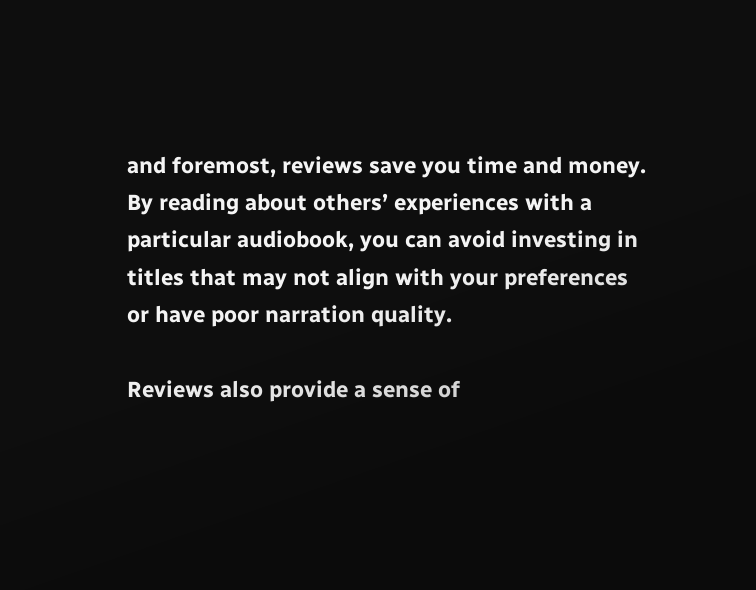and foremost, reviews save you time and money. By reading about others’ experiences with a particular audiobook, you can avoid investing in titles that may not align with your preferences or have poor narration quality.

Reviews also provide a sense of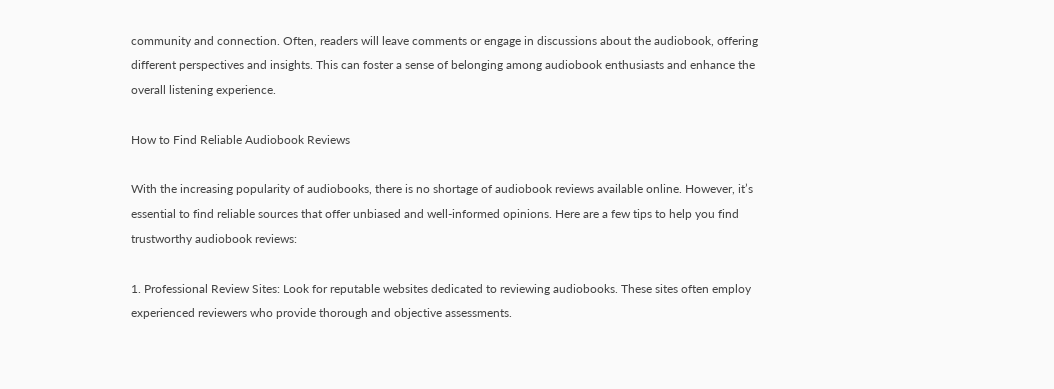community and connection. Often, readers will leave comments or engage in discussions about the audiobook, offering different perspectives and insights. This can foster a sense of belonging among audiobook enthusiasts and enhance the overall listening experience.

How to Find Reliable Audiobook Reviews

With the increasing popularity of audiobooks, there is no shortage of audiobook reviews available online. However, it’s essential to find reliable sources that offer unbiased and well-informed opinions. Here are a few tips to help you find trustworthy audiobook reviews:

1. Professional Review Sites: Look for reputable websites dedicated to reviewing audiobooks. These sites often employ experienced reviewers who provide thorough and objective assessments.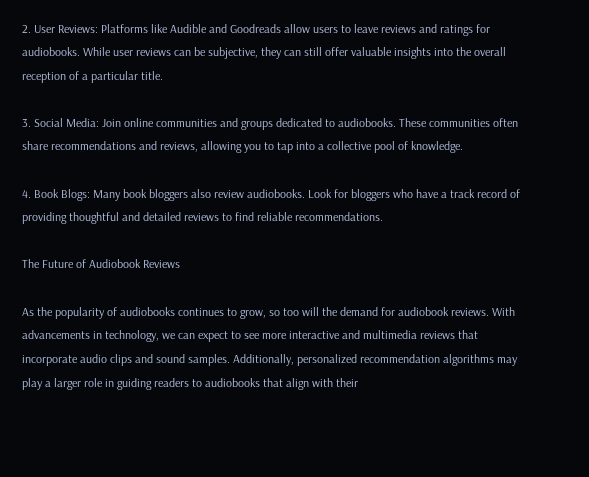2. User Reviews: Platforms like Audible and Goodreads allow users to leave reviews and ratings for audiobooks. While user reviews can be subjective, they can still offer valuable insights into the overall reception of a particular title.

3. Social Media: Join online communities and groups dedicated to audiobooks. These communities often share recommendations and reviews, allowing you to tap into a collective pool of knowledge.

4. Book Blogs: Many book bloggers also review audiobooks. Look for bloggers who have a track record of providing thoughtful and detailed reviews to find reliable recommendations.

The Future of Audiobook Reviews

As the popularity of audiobooks continues to grow, so too will the demand for audiobook reviews. With advancements in technology, we can expect to see more interactive and multimedia reviews that incorporate audio clips and sound samples. Additionally, personalized recommendation algorithms may play a larger role in guiding readers to audiobooks that align with their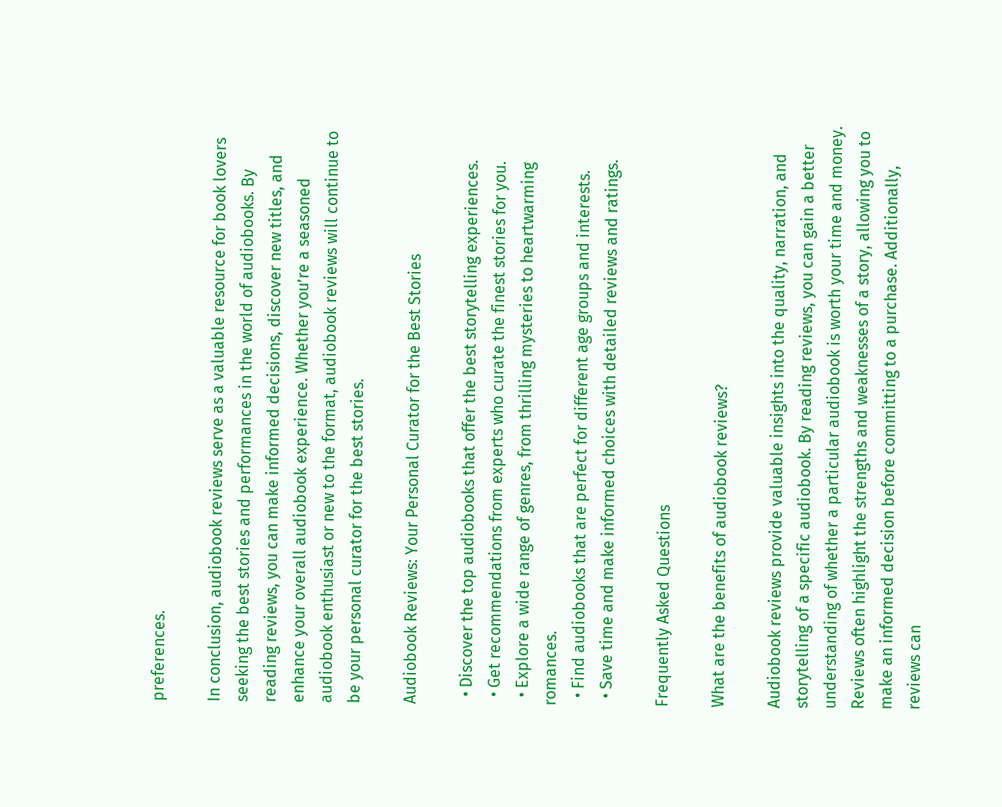preferences.

In conclusion, audiobook reviews serve as a valuable resource for book lovers seeking the best stories and performances in the world of audiobooks. By reading reviews, you can make informed decisions, discover new titles, and enhance your overall audiobook experience. Whether you’re a seasoned audiobook enthusiast or new to the format, audiobook reviews will continue to be your personal curator for the best stories.

Audiobook Reviews: Your Personal Curator for the Best Stories

  • Discover the top audiobooks that offer the best storytelling experiences.
  • Get recommendations from experts who curate the finest stories for you.
  • Explore a wide range of genres, from thrilling mysteries to heartwarming romances.
  • Find audiobooks that are perfect for different age groups and interests.
  • Save time and make informed choices with detailed reviews and ratings.

Frequently Asked Questions

What are the benefits of audiobook reviews?

Audiobook reviews provide valuable insights into the quality, narration, and storytelling of a specific audiobook. By reading reviews, you can gain a better understanding of whether a particular audiobook is worth your time and money. Reviews often highlight the strengths and weaknesses of a story, allowing you to make an informed decision before committing to a purchase. Additionally, reviews can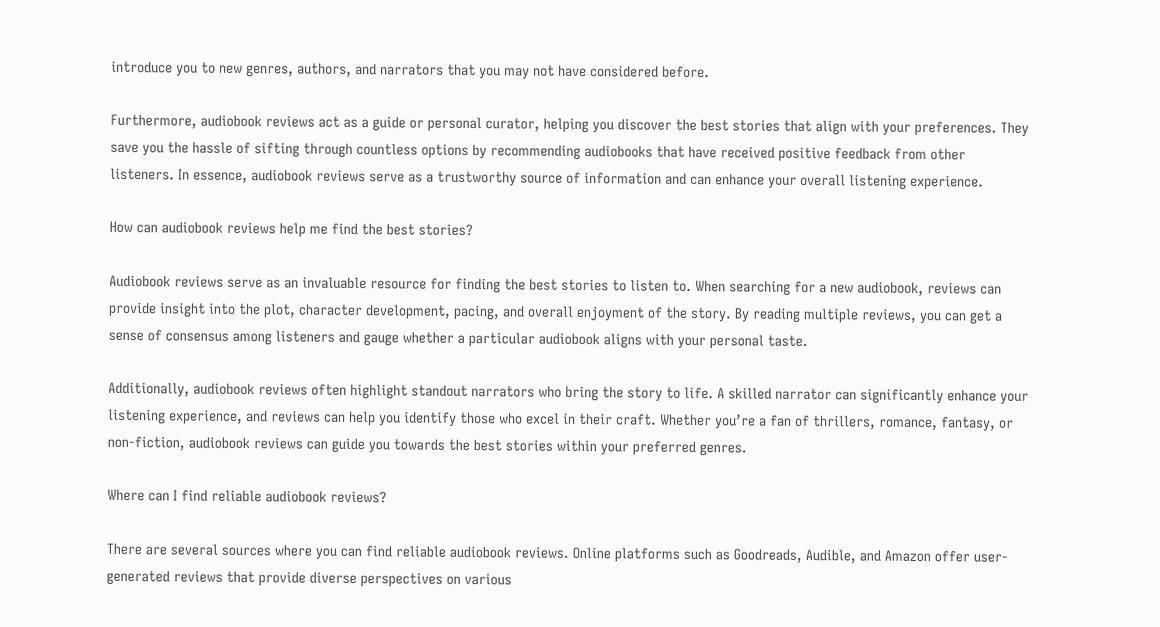introduce you to new genres, authors, and narrators that you may not have considered before.

Furthermore, audiobook reviews act as a guide or personal curator, helping you discover the best stories that align with your preferences. They save you the hassle of sifting through countless options by recommending audiobooks that have received positive feedback from other listeners. In essence, audiobook reviews serve as a trustworthy source of information and can enhance your overall listening experience.

How can audiobook reviews help me find the best stories?

Audiobook reviews serve as an invaluable resource for finding the best stories to listen to. When searching for a new audiobook, reviews can provide insight into the plot, character development, pacing, and overall enjoyment of the story. By reading multiple reviews, you can get a sense of consensus among listeners and gauge whether a particular audiobook aligns with your personal taste.

Additionally, audiobook reviews often highlight standout narrators who bring the story to life. A skilled narrator can significantly enhance your listening experience, and reviews can help you identify those who excel in their craft. Whether you’re a fan of thrillers, romance, fantasy, or non-fiction, audiobook reviews can guide you towards the best stories within your preferred genres.

Where can I find reliable audiobook reviews?

There are several sources where you can find reliable audiobook reviews. Online platforms such as Goodreads, Audible, and Amazon offer user-generated reviews that provide diverse perspectives on various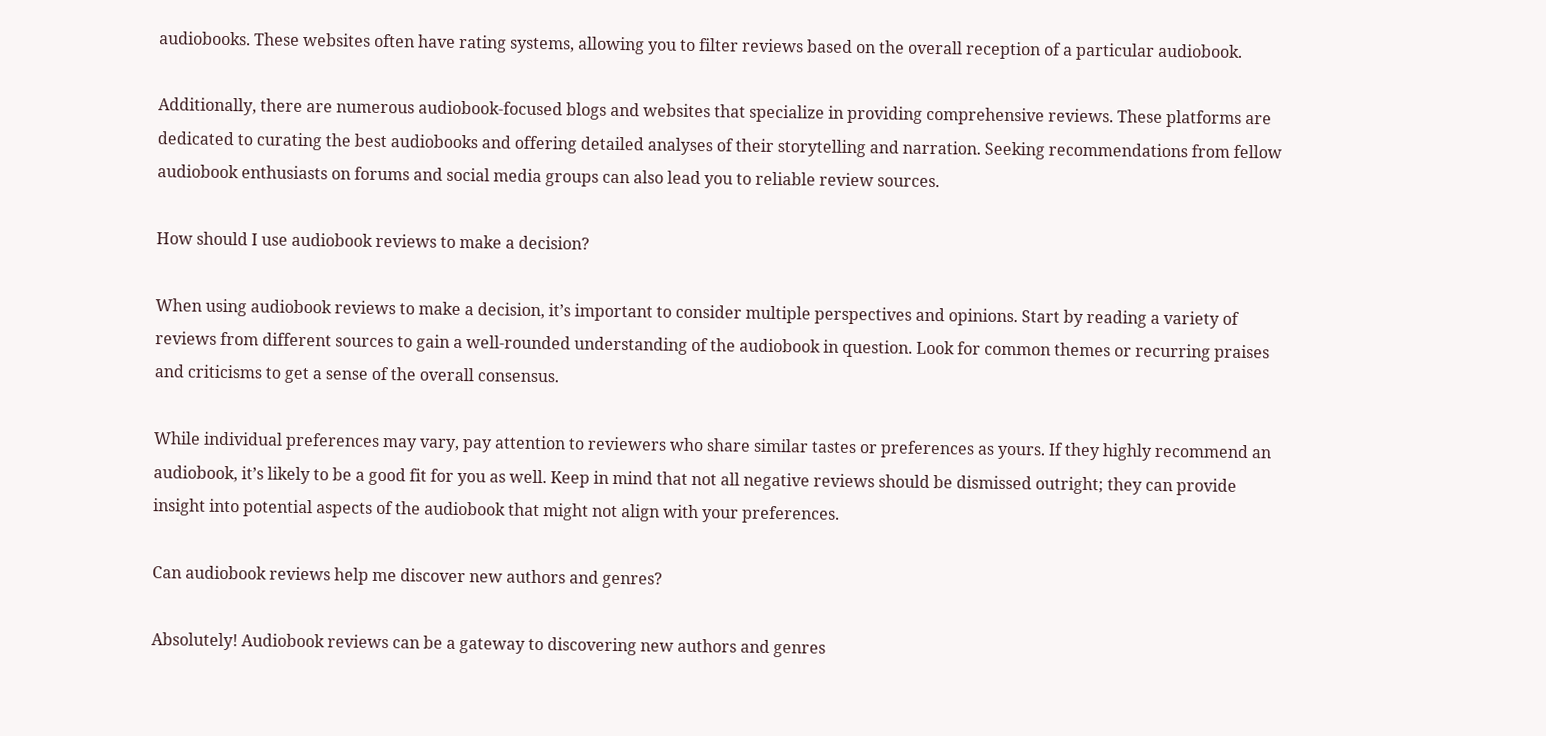audiobooks. These websites often have rating systems, allowing you to filter reviews based on the overall reception of a particular audiobook.

Additionally, there are numerous audiobook-focused blogs and websites that specialize in providing comprehensive reviews. These platforms are dedicated to curating the best audiobooks and offering detailed analyses of their storytelling and narration. Seeking recommendations from fellow audiobook enthusiasts on forums and social media groups can also lead you to reliable review sources.

How should I use audiobook reviews to make a decision?

When using audiobook reviews to make a decision, it’s important to consider multiple perspectives and opinions. Start by reading a variety of reviews from different sources to gain a well-rounded understanding of the audiobook in question. Look for common themes or recurring praises and criticisms to get a sense of the overall consensus.

While individual preferences may vary, pay attention to reviewers who share similar tastes or preferences as yours. If they highly recommend an audiobook, it’s likely to be a good fit for you as well. Keep in mind that not all negative reviews should be dismissed outright; they can provide insight into potential aspects of the audiobook that might not align with your preferences.

Can audiobook reviews help me discover new authors and genres?

Absolutely! Audiobook reviews can be a gateway to discovering new authors and genres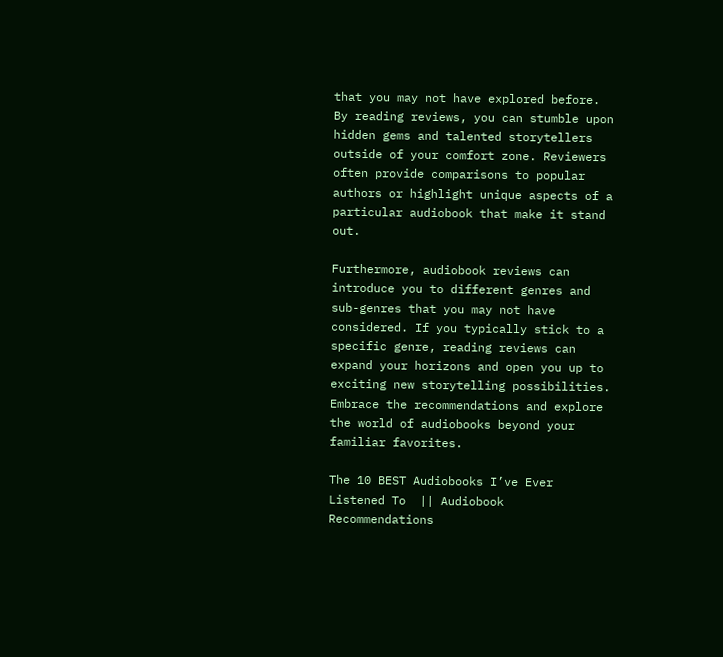that you may not have explored before. By reading reviews, you can stumble upon hidden gems and talented storytellers outside of your comfort zone. Reviewers often provide comparisons to popular authors or highlight unique aspects of a particular audiobook that make it stand out.

Furthermore, audiobook reviews can introduce you to different genres and sub-genres that you may not have considered. If you typically stick to a specific genre, reading reviews can expand your horizons and open you up to exciting new storytelling possibilities. Embrace the recommendations and explore the world of audiobooks beyond your familiar favorites.

The 10 BEST Audiobooks I’ve Ever Listened To  || Audiobook Recommendations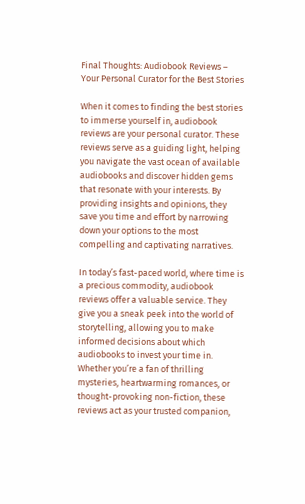Final Thoughts: Audiobook Reviews – Your Personal Curator for the Best Stories

When it comes to finding the best stories to immerse yourself in, audiobook reviews are your personal curator. These reviews serve as a guiding light, helping you navigate the vast ocean of available audiobooks and discover hidden gems that resonate with your interests. By providing insights and opinions, they save you time and effort by narrowing down your options to the most compelling and captivating narratives.

In today’s fast-paced world, where time is a precious commodity, audiobook reviews offer a valuable service. They give you a sneak peek into the world of storytelling, allowing you to make informed decisions about which audiobooks to invest your time in. Whether you’re a fan of thrilling mysteries, heartwarming romances, or thought-provoking non-fiction, these reviews act as your trusted companion,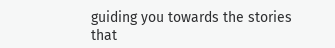guiding you towards the stories that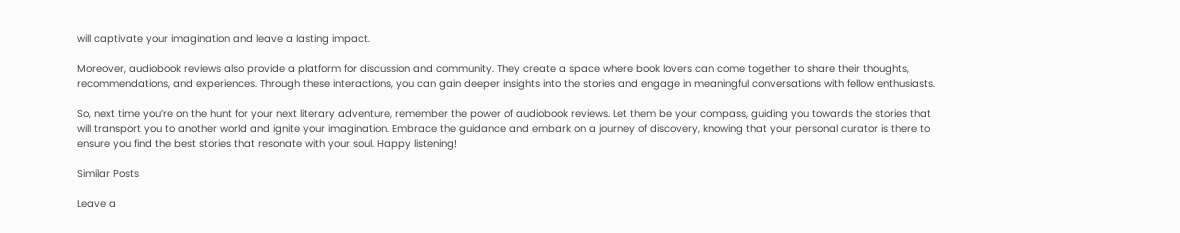will captivate your imagination and leave a lasting impact.

Moreover, audiobook reviews also provide a platform for discussion and community. They create a space where book lovers can come together to share their thoughts, recommendations, and experiences. Through these interactions, you can gain deeper insights into the stories and engage in meaningful conversations with fellow enthusiasts.

So, next time you’re on the hunt for your next literary adventure, remember the power of audiobook reviews. Let them be your compass, guiding you towards the stories that will transport you to another world and ignite your imagination. Embrace the guidance and embark on a journey of discovery, knowing that your personal curator is there to ensure you find the best stories that resonate with your soul. Happy listening!

Similar Posts

Leave a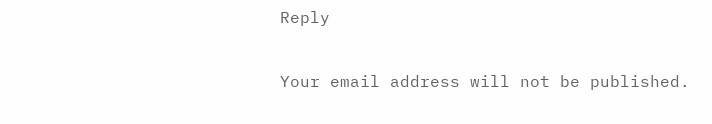Reply

Your email address will not be published.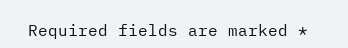Required fields are marked *